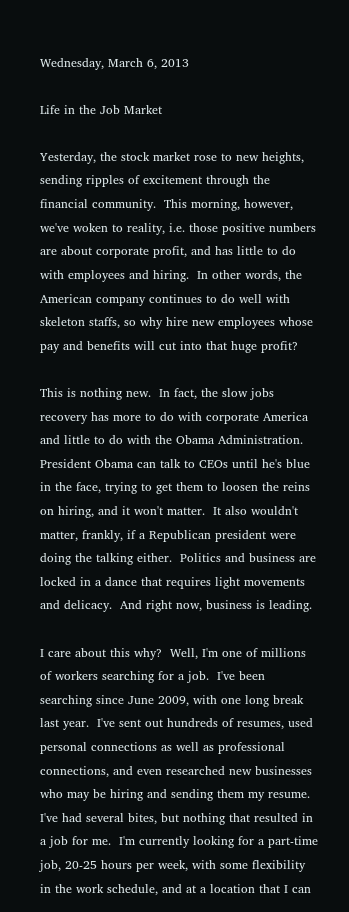Wednesday, March 6, 2013

Life in the Job Market

Yesterday, the stock market rose to new heights, sending ripples of excitement through the financial community.  This morning, however, we've woken to reality, i.e. those positive numbers are about corporate profit, and has little to do with employees and hiring.  In other words, the American company continues to do well with skeleton staffs, so why hire new employees whose pay and benefits will cut into that huge profit?

This is nothing new.  In fact, the slow jobs recovery has more to do with corporate America and little to do with the Obama Administration.  President Obama can talk to CEOs until he's blue in the face, trying to get them to loosen the reins on hiring, and it won't matter.  It also wouldn't matter, frankly, if a Republican president were doing the talking either.  Politics and business are locked in a dance that requires light movements and delicacy.  And right now, business is leading.

I care about this why?  Well, I'm one of millions of workers searching for a job.  I've been searching since June 2009, with one long break last year.  I've sent out hundreds of resumes, used personal connections as well as professional connections, and even researched new businesses who may be hiring and sending them my resume.  I've had several bites, but nothing that resulted in a job for me.  I'm currently looking for a part-time job, 20-25 hours per week, with some flexibility in the work schedule, and at a location that I can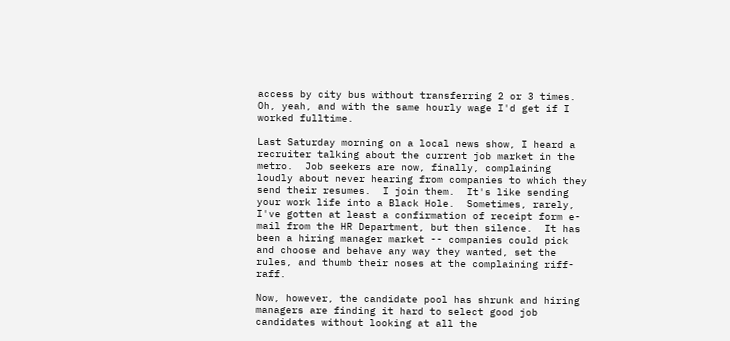access by city bus without transferring 2 or 3 times.  Oh, yeah, and with the same hourly wage I'd get if I worked fulltime.

Last Saturday morning on a local news show, I heard a recruiter talking about the current job market in the metro.  Job seekers are now, finally, complaining loudly about never hearing from companies to which they send their resumes.  I join them.  It's like sending your work life into a Black Hole.  Sometimes, rarely, I've gotten at least a confirmation of receipt form e-mail from the HR Department, but then silence.  It has been a hiring manager market -- companies could pick and choose and behave any way they wanted, set the rules, and thumb their noses at the complaining riff-raff.

Now, however, the candidate pool has shrunk and hiring managers are finding it hard to select good job candidates without looking at all the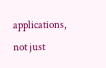applications, not just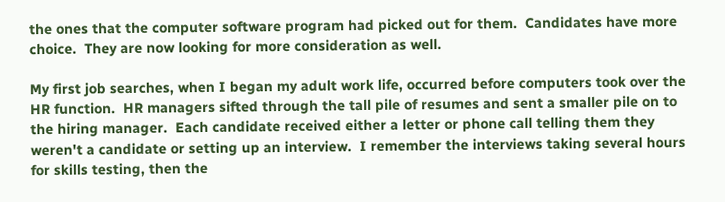the ones that the computer software program had picked out for them.  Candidates have more choice.  They are now looking for more consideration as well.

My first job searches, when I began my adult work life, occurred before computers took over the HR function.  HR managers sifted through the tall pile of resumes and sent a smaller pile on to the hiring manager.  Each candidate received either a letter or phone call telling them they weren't a candidate or setting up an interview.  I remember the interviews taking several hours for skills testing, then the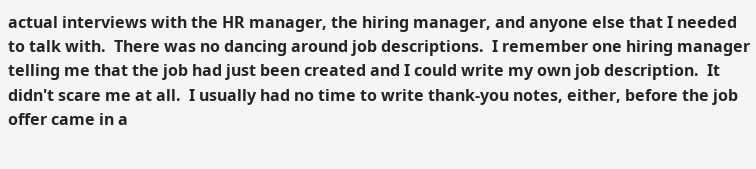actual interviews with the HR manager, the hiring manager, and anyone else that I needed to talk with.  There was no dancing around job descriptions.  I remember one hiring manager telling me that the job had just been created and I could write my own job description.  It didn't scare me at all.  I usually had no time to write thank-you notes, either, before the job offer came in a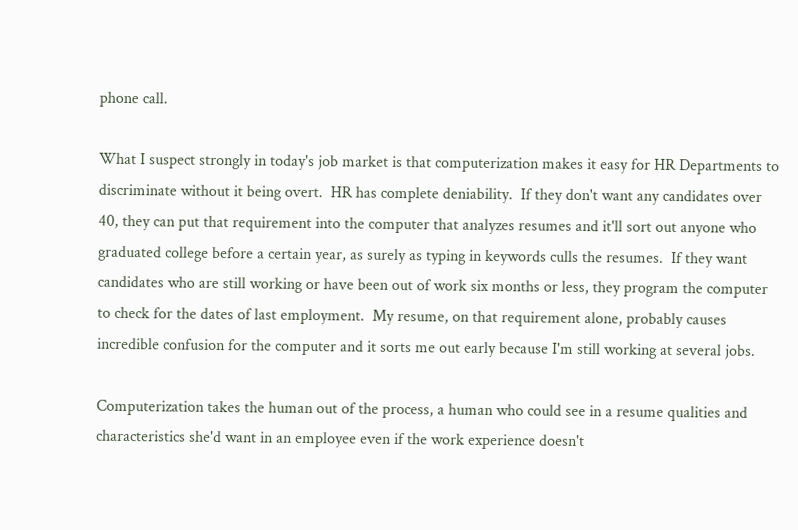phone call.

What I suspect strongly in today's job market is that computerization makes it easy for HR Departments to discriminate without it being overt.  HR has complete deniability.  If they don't want any candidates over 40, they can put that requirement into the computer that analyzes resumes and it'll sort out anyone who graduated college before a certain year, as surely as typing in keywords culls the resumes.  If they want candidates who are still working or have been out of work six months or less, they program the computer to check for the dates of last employment.  My resume, on that requirement alone, probably causes incredible confusion for the computer and it sorts me out early because I'm still working at several jobs.

Computerization takes the human out of the process, a human who could see in a resume qualities and characteristics she'd want in an employee even if the work experience doesn't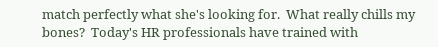match perfectly what she's looking for.  What really chills my bones?  Today's HR professionals have trained with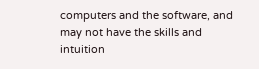computers and the software, and may not have the skills and intuition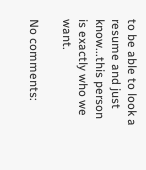to be able to look a resume and just know...this person is exactly who we want.

No comments: